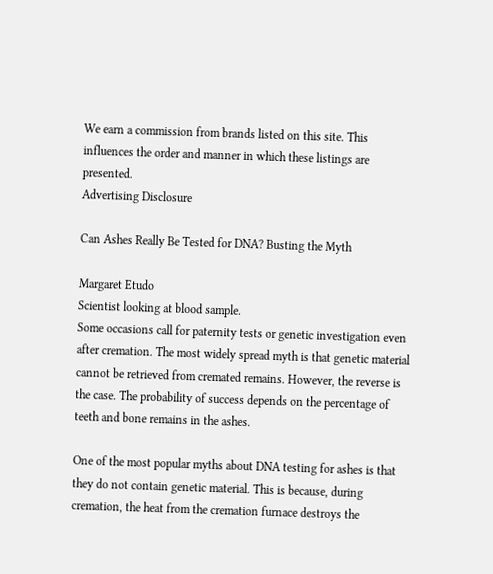We earn a commission from brands listed on this site. This influences the order and manner in which these listings are presented.
Advertising Disclosure

Can Ashes Really Be Tested for DNA? Busting the Myth

Margaret Etudo
Scientist looking at blood sample.
Some occasions call for paternity tests or genetic investigation even after cremation. The most widely spread myth is that genetic material cannot be retrieved from cremated remains. However, the reverse is the case. The probability of success depends on the percentage of teeth and bone remains in the ashes.

One of the most popular myths about DNA testing for ashes is that they do not contain genetic material. This is because, during cremation, the heat from the cremation furnace destroys the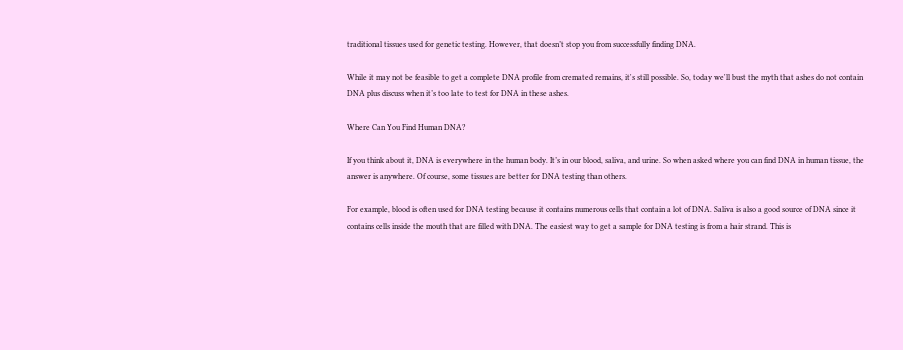traditional tissues used for genetic testing. However, that doesn’t stop you from successfully finding DNA.

While it may not be feasible to get a complete DNA profile from cremated remains, it's still possible. So, today we'll bust the myth that ashes do not contain DNA plus discuss when it’s too late to test for DNA in these ashes.

Where Can You Find Human DNA?

If you think about it, DNA is everywhere in the human body. It’s in our blood, saliva, and urine. So when asked where you can find DNA in human tissue, the answer is anywhere. Of course, some tissues are better for DNA testing than others.

For example, blood is often used for DNA testing because it contains numerous cells that contain a lot of DNA. Saliva is also a good source of DNA since it contains cells inside the mouth that are filled with DNA. The easiest way to get a sample for DNA testing is from a hair strand. This is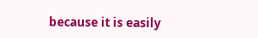because it is easily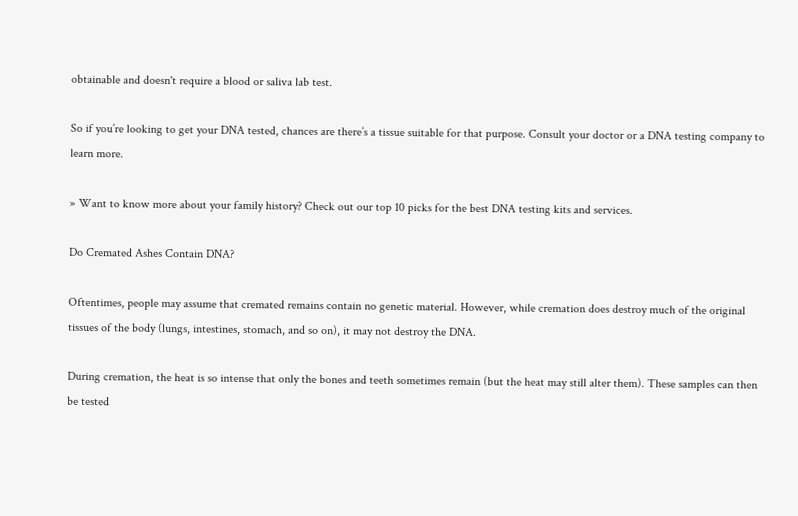obtainable and doesn't require a blood or saliva lab test.

So if you’re looking to get your DNA tested, chances are there’s a tissue suitable for that purpose. Consult your doctor or a DNA testing company to learn more.

» Want to know more about your family history? Check out our top 10 picks for the best DNA testing kits and services.

Do Cremated Ashes Contain DNA?

Oftentimes, people may assume that cremated remains contain no genetic material. However, while cremation does destroy much of the original tissues of the body (lungs, intestines, stomach, and so on), it may not destroy the DNA.

During cremation, the heat is so intense that only the bones and teeth sometimes remain (but the heat may still alter them). These samples can then be tested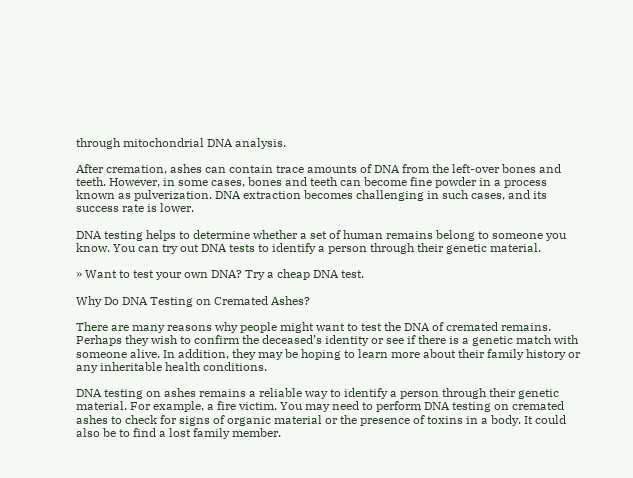through mitochondrial DNA analysis.

After cremation, ashes can contain trace amounts of DNA from the left-over bones and teeth. However, in some cases, bones and teeth can become fine powder in a process known as pulverization. DNA extraction becomes challenging in such cases, and its success rate is lower.

DNA testing helps to determine whether a set of human remains belong to someone you know. You can try out DNA tests to identify a person through their genetic material.

» Want to test your own DNA? Try a cheap DNA test.

Why Do DNA Testing on Cremated Ashes?

There are many reasons why people might want to test the DNA of cremated remains. Perhaps they wish to confirm the deceased’s identity or see if there is a genetic match with someone alive. In addition, they may be hoping to learn more about their family history or any inheritable health conditions.

DNA testing on ashes remains a reliable way to identify a person through their genetic material. For example, a fire victim. You may need to perform DNA testing on cremated ashes to check for signs of organic material or the presence of toxins in a body. It could also be to find a lost family member.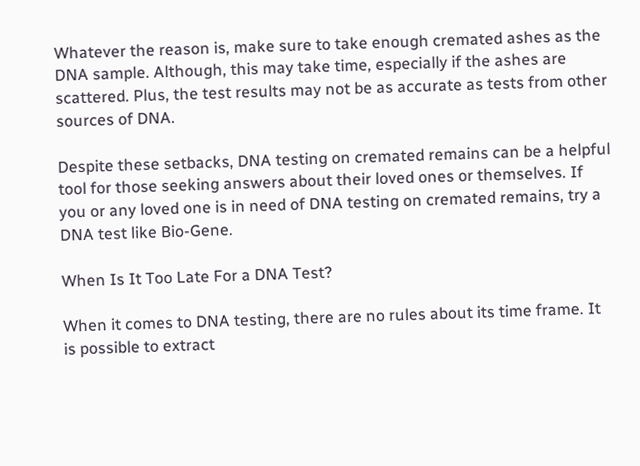Whatever the reason is, make sure to take enough cremated ashes as the DNA sample. Although, this may take time, especially if the ashes are scattered. Plus, the test results may not be as accurate as tests from other sources of DNA.

Despite these setbacks, DNA testing on cremated remains can be a helpful tool for those seeking answers about their loved ones or themselves. If you or any loved one is in need of DNA testing on cremated remains, try a DNA test like Bio-Gene.

When Is It Too Late For a DNA Test?

When it comes to DNA testing, there are no rules about its time frame. It is possible to extract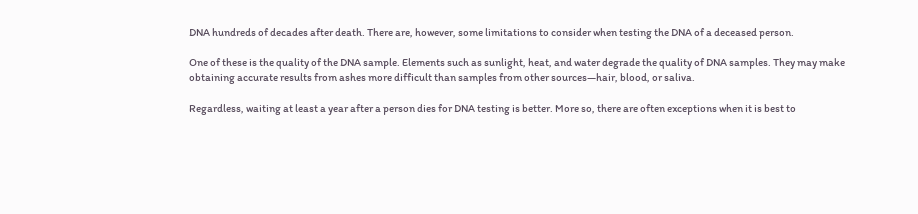DNA hundreds of decades after death. There are, however, some limitations to consider when testing the DNA of a deceased person.

One of these is the quality of the DNA sample. Elements such as sunlight, heat, and water degrade the quality of DNA samples. They may make obtaining accurate results from ashes more difficult than samples from other sources—hair, blood, or saliva.

Regardless, waiting at least a year after a person dies for DNA testing is better. More so, there are often exceptions when it is best to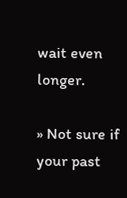wait even longer.

» Not sure if your past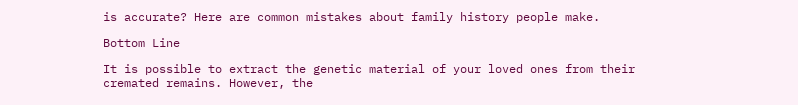is accurate? Here are common mistakes about family history people make.

Bottom Line

It is possible to extract the genetic material of your loved ones from their cremated remains. However, the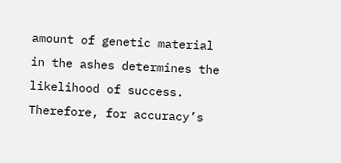amount of genetic material in the ashes determines the likelihood of success. Therefore, for accuracy’s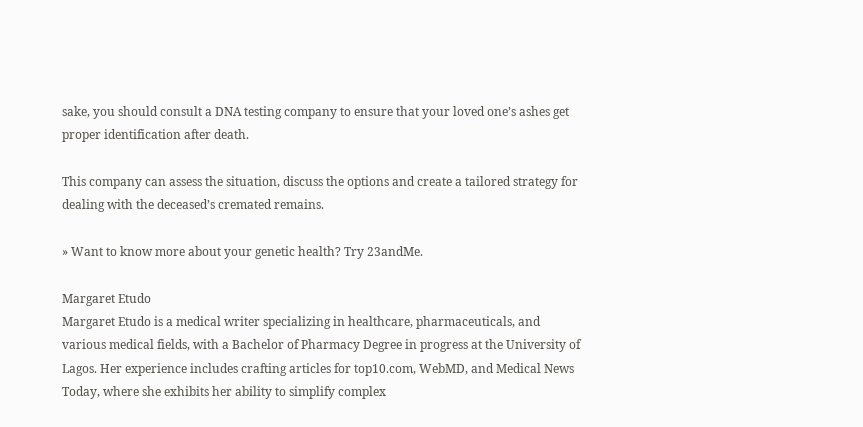sake, you should consult a DNA testing company to ensure that your loved one’s ashes get proper identification after death.

This company can assess the situation, discuss the options and create a tailored strategy for dealing with the deceased’s cremated remains.

» Want to know more about your genetic health? Try 23andMe.

Margaret Etudo
Margaret Etudo is a medical writer specializing in healthcare, pharmaceuticals, and various medical fields, with a Bachelor of Pharmacy Degree in progress at the University of Lagos. Her experience includes crafting articles for top10.com, WebMD, and Medical News Today, where she exhibits her ability to simplify complex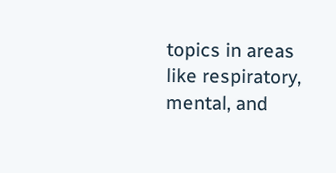topics in areas like respiratory, mental, and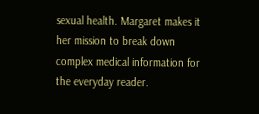sexual health. Margaret makes it her mission to break down complex medical information for the everyday reader.